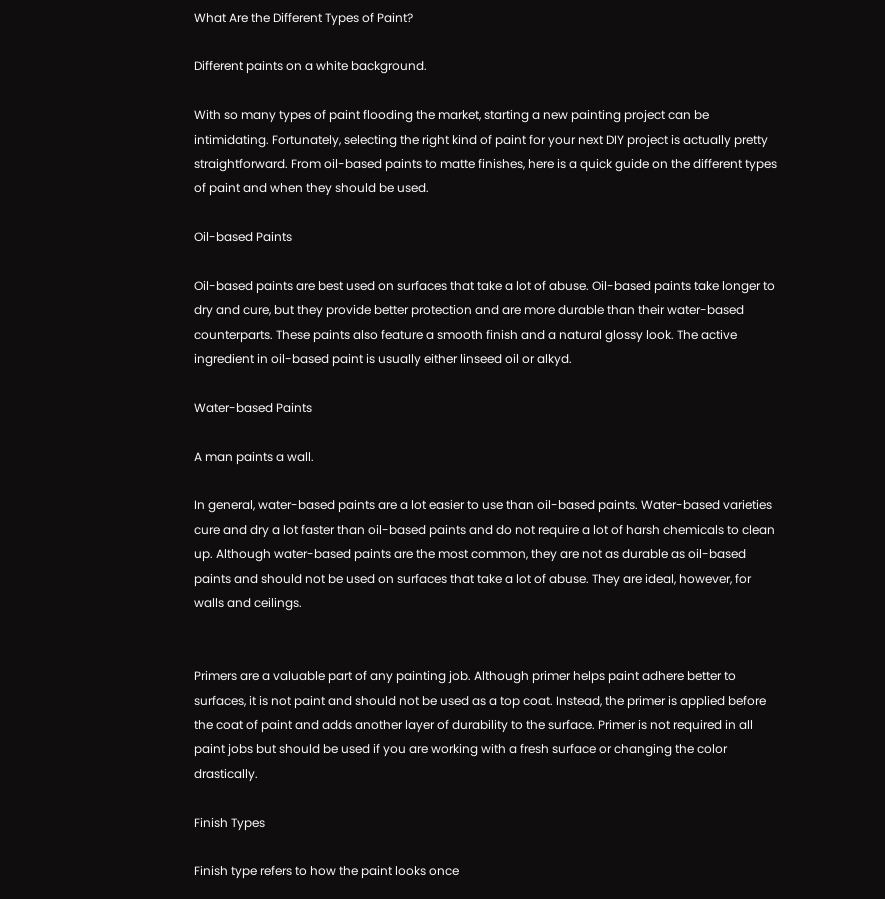What Are the Different Types of Paint?

Different paints on a white background.

With so many types of paint flooding the market, starting a new painting project can be intimidating. Fortunately, selecting the right kind of paint for your next DIY project is actually pretty straightforward. From oil-based paints to matte finishes, here is a quick guide on the different types of paint and when they should be used.

Oil-based Paints

Oil-based paints are best used on surfaces that take a lot of abuse. Oil-based paints take longer to dry and cure, but they provide better protection and are more durable than their water-based counterparts. These paints also feature a smooth finish and a natural glossy look. The active ingredient in oil-based paint is usually either linseed oil or alkyd.

Water-based Paints

A man paints a wall.

In general, water-based paints are a lot easier to use than oil-based paints. Water-based varieties cure and dry a lot faster than oil-based paints and do not require a lot of harsh chemicals to clean up. Although water-based paints are the most common, they are not as durable as oil-based paints and should not be used on surfaces that take a lot of abuse. They are ideal, however, for walls and ceilings.


Primers are a valuable part of any painting job. Although primer helps paint adhere better to surfaces, it is not paint and should not be used as a top coat. Instead, the primer is applied before the coat of paint and adds another layer of durability to the surface. Primer is not required in all paint jobs but should be used if you are working with a fresh surface or changing the color drastically.

Finish Types

Finish type refers to how the paint looks once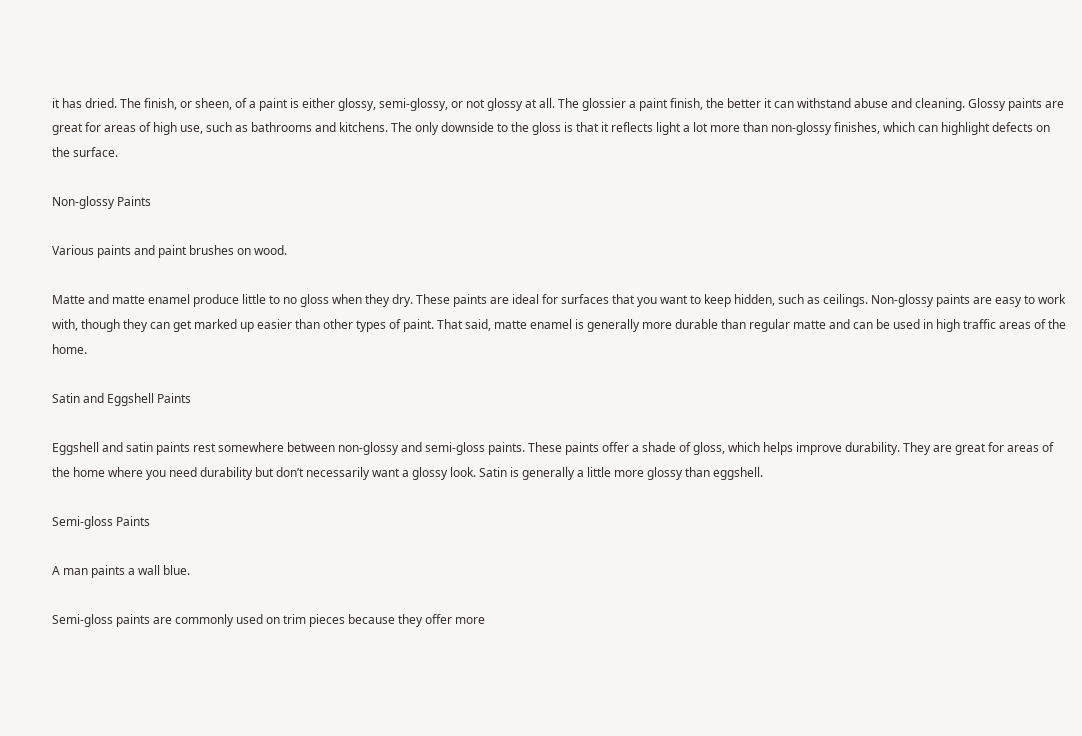it has dried. The finish, or sheen, of a paint is either glossy, semi-glossy, or not glossy at all. The glossier a paint finish, the better it can withstand abuse and cleaning. Glossy paints are great for areas of high use, such as bathrooms and kitchens. The only downside to the gloss is that it reflects light a lot more than non-glossy finishes, which can highlight defects on the surface.

Non-glossy Paints

Various paints and paint brushes on wood.

Matte and matte enamel produce little to no gloss when they dry. These paints are ideal for surfaces that you want to keep hidden, such as ceilings. Non-glossy paints are easy to work with, though they can get marked up easier than other types of paint. That said, matte enamel is generally more durable than regular matte and can be used in high traffic areas of the home.

Satin and Eggshell Paints

Eggshell and satin paints rest somewhere between non-glossy and semi-gloss paints. These paints offer a shade of gloss, which helps improve durability. They are great for areas of the home where you need durability but don’t necessarily want a glossy look. Satin is generally a little more glossy than eggshell.

Semi-gloss Paints

A man paints a wall blue.

Semi-gloss paints are commonly used on trim pieces because they offer more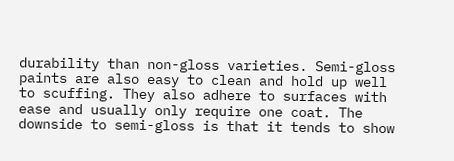durability than non-gloss varieties. Semi-gloss paints are also easy to clean and hold up well to scuffing. They also adhere to surfaces with ease and usually only require one coat. The downside to semi-gloss is that it tends to show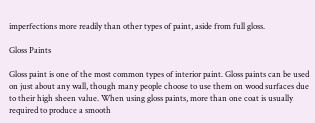imperfections more readily than other types of paint, aside from full gloss.

Gloss Paints

Gloss paint is one of the most common types of interior paint. Gloss paints can be used on just about any wall, though many people choose to use them on wood surfaces due to their high sheen value. When using gloss paints, more than one coat is usually required to produce a smooth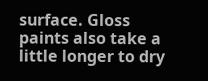surface. Gloss paints also take a little longer to dry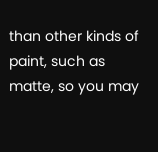than other kinds of paint, such as matte, so you may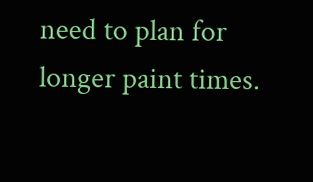need to plan for longer paint times.